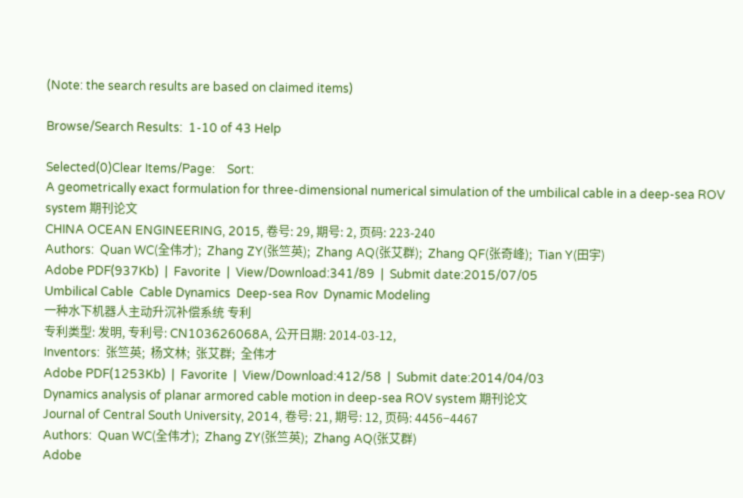(Note: the search results are based on claimed items)

Browse/Search Results:  1-10 of 43 Help

Selected(0)Clear Items/Page:    Sort:
A geometrically exact formulation for three-dimensional numerical simulation of the umbilical cable in a deep-sea ROV system 期刊论文
CHINA OCEAN ENGINEERING, 2015, 卷号: 29, 期号: 2, 页码: 223-240
Authors:  Quan WC(全伟才);  Zhang ZY(张竺英);  Zhang AQ(张艾群);  Zhang QF(张奇峰);  Tian Y(田宇)
Adobe PDF(937Kb)  |  Favorite  |  View/Download:341/89  |  Submit date:2015/07/05
Umbilical Cable  Cable Dynamics  Deep-sea Rov  Dynamic Modeling
一种水下机器人主动升沉补偿系统 专利
专利类型: 发明, 专利号: CN103626068A, 公开日期: 2014-03-12,
Inventors:  张竺英;  杨文林;  张艾群;  全伟才
Adobe PDF(1253Kb)  |  Favorite  |  View/Download:412/58  |  Submit date:2014/04/03
Dynamics analysis of planar armored cable motion in deep-sea ROV system 期刊论文
Journal of Central South University, 2014, 卷号: 21, 期号: 12, 页码: 4456−4467
Authors:  Quan WC(全伟才);  Zhang ZY(张竺英);  Zhang AQ(张艾群)
Adobe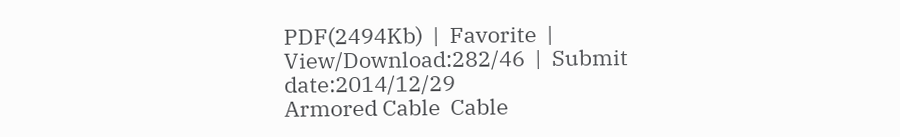PDF(2494Kb)  |  Favorite  |  View/Download:282/46  |  Submit date:2014/12/29
Armored Cable  Cable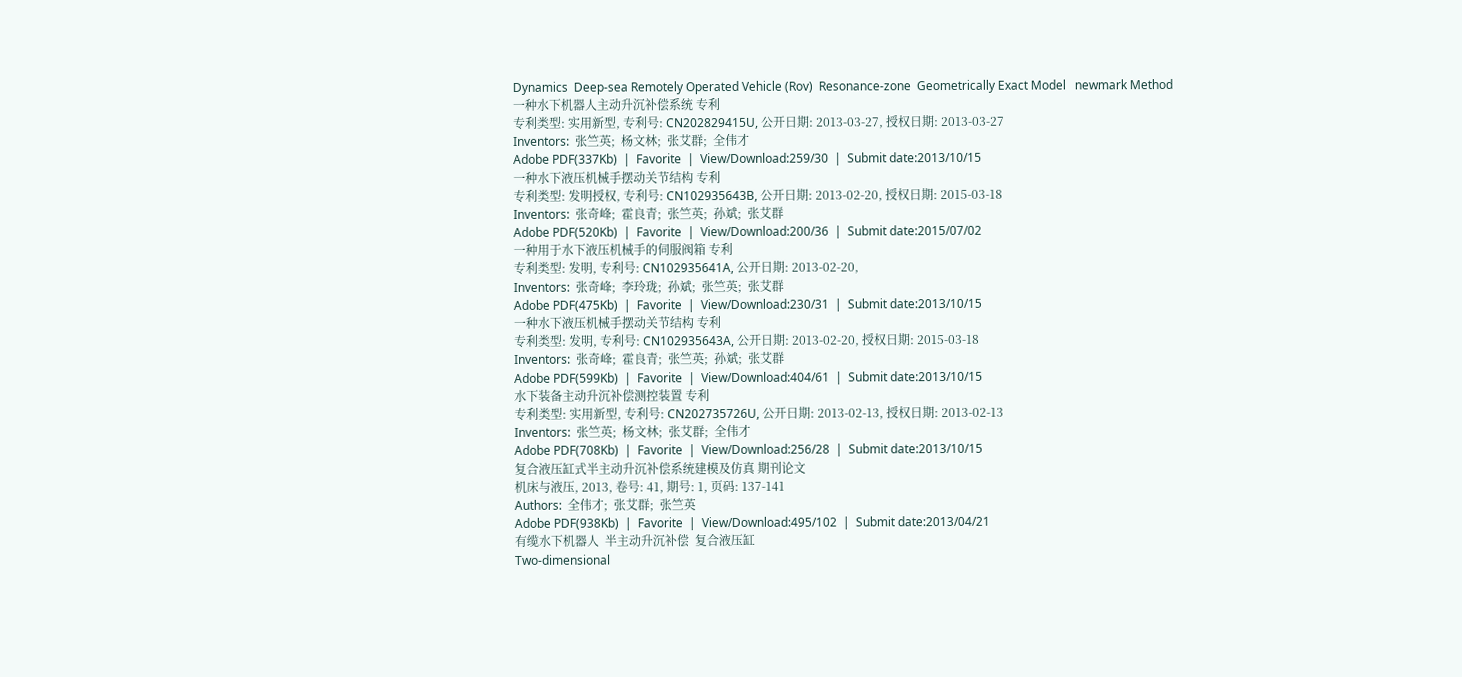Dynamics  Deep-sea Remotely Operated Vehicle (Rov)  Resonance-zone  Geometrically Exact Model   newmark Method
一种水下机器人主动升沉补偿系统 专利
专利类型: 实用新型, 专利号: CN202829415U, 公开日期: 2013-03-27, 授权日期: 2013-03-27
Inventors:  张竺英;  杨文林;  张艾群;  全伟才
Adobe PDF(337Kb)  |  Favorite  |  View/Download:259/30  |  Submit date:2013/10/15
一种水下液压机械手摆动关节结构 专利
专利类型: 发明授权, 专利号: CN102935643B, 公开日期: 2013-02-20, 授权日期: 2015-03-18
Inventors:  张奇峰;  霍良青;  张竺英;  孙斌;  张艾群
Adobe PDF(520Kb)  |  Favorite  |  View/Download:200/36  |  Submit date:2015/07/02
一种用于水下液压机械手的伺服阀箱 专利
专利类型: 发明, 专利号: CN102935641A, 公开日期: 2013-02-20,
Inventors:  张奇峰;  李玲珑;  孙斌;  张竺英;  张艾群
Adobe PDF(475Kb)  |  Favorite  |  View/Download:230/31  |  Submit date:2013/10/15
一种水下液压机械手摆动关节结构 专利
专利类型: 发明, 专利号: CN102935643A, 公开日期: 2013-02-20, 授权日期: 2015-03-18
Inventors:  张奇峰;  霍良青;  张竺英;  孙斌;  张艾群
Adobe PDF(599Kb)  |  Favorite  |  View/Download:404/61  |  Submit date:2013/10/15
水下装备主动升沉补偿测控装置 专利
专利类型: 实用新型, 专利号: CN202735726U, 公开日期: 2013-02-13, 授权日期: 2013-02-13
Inventors:  张竺英;  杨文林;  张艾群;  全伟才
Adobe PDF(708Kb)  |  Favorite  |  View/Download:256/28  |  Submit date:2013/10/15
复合液压缸式半主动升沉补偿系统建模及仿真 期刊论文
机床与液压, 2013, 卷号: 41, 期号: 1, 页码: 137-141
Authors:  全伟才;  张艾群;  张竺英
Adobe PDF(938Kb)  |  Favorite  |  View/Download:495/102  |  Submit date:2013/04/21
有缆水下机器人  半主动升沉补偿  复合液压缸
Two-dimensional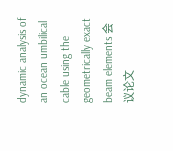dynamic analysis of an ocean umbilical cable using the geometrically exact beam elements 会议论文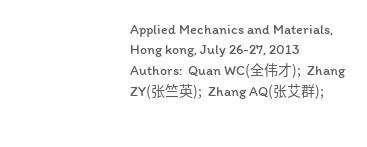Applied Mechanics and Materials, Hong kong, July 26-27, 2013
Authors:  Quan WC(全伟才);  Zhang ZY(张竺英);  Zhang AQ(张艾群);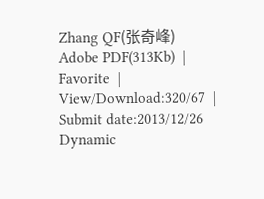Zhang QF(张奇峰)
Adobe PDF(313Kb)  |  Favorite  |  View/Download:320/67  |  Submit date:2013/12/26
Dynamic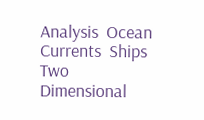Analysis  Ocean Currents  Ships  Two Dimensional